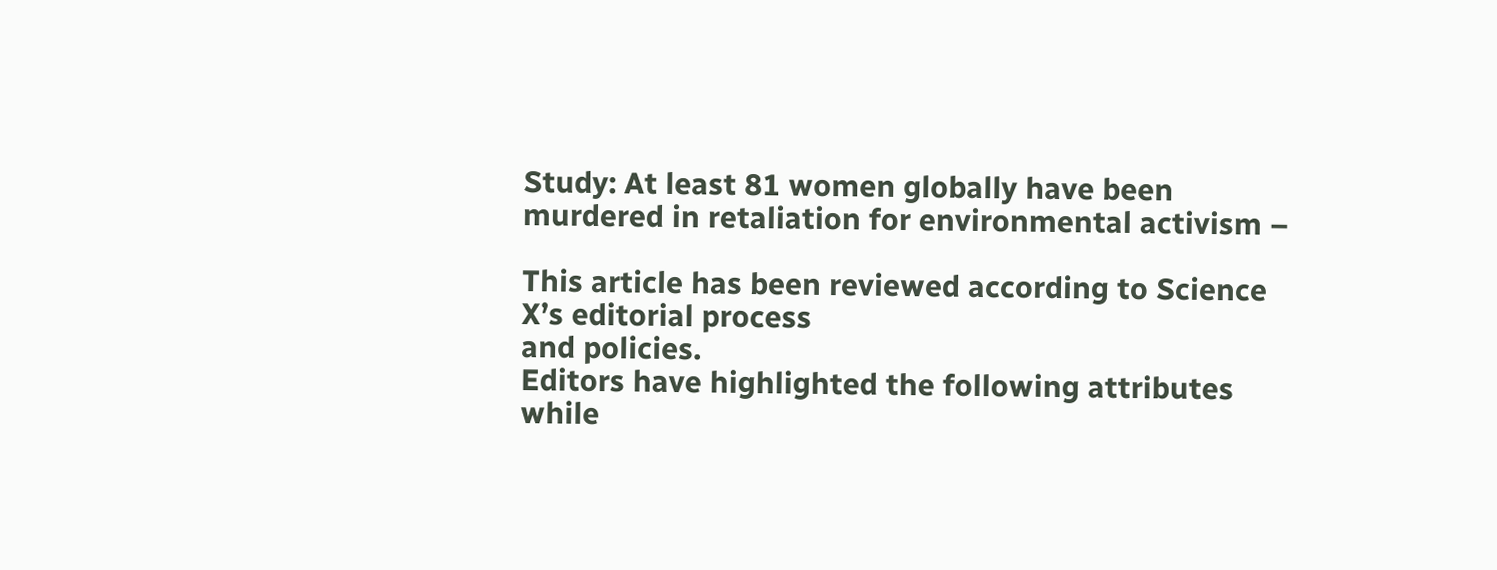Study: At least 81 women globally have been murdered in retaliation for environmental activism –

This article has been reviewed according to Science X’s editorial process
and policies.
Editors have highlighted the following attributes while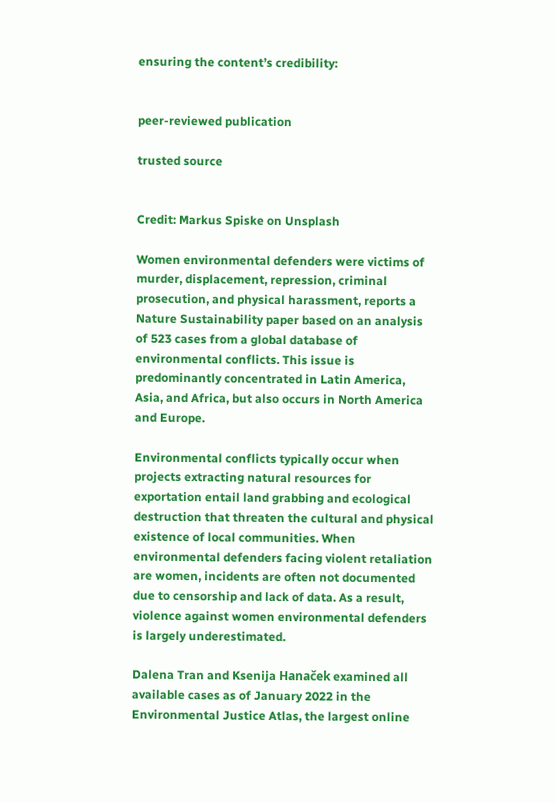ensuring the content’s credibility:


peer-reviewed publication

trusted source


Credit: Markus Spiske on Unsplash

Women environmental defenders were victims of murder, displacement, repression, criminal prosecution, and physical harassment, reports a Nature Sustainability paper based on an analysis of 523 cases from a global database of environmental conflicts. This issue is predominantly concentrated in Latin America, Asia, and Africa, but also occurs in North America and Europe.

Environmental conflicts typically occur when projects extracting natural resources for exportation entail land grabbing and ecological destruction that threaten the cultural and physical existence of local communities. When environmental defenders facing violent retaliation are women, incidents are often not documented due to censorship and lack of data. As a result, violence against women environmental defenders is largely underestimated.

Dalena Tran and Ksenija Hanaček examined all available cases as of January 2022 in the Environmental Justice Atlas, the largest online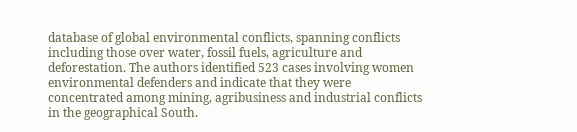database of global environmental conflicts, spanning conflicts including those over water, fossil fuels, agriculture and deforestation. The authors identified 523 cases involving women environmental defenders and indicate that they were concentrated among mining, agribusiness and industrial conflicts in the geographical South.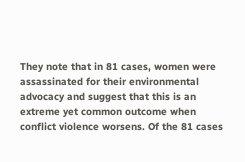They note that in 81 cases, women were assassinated for their environmental advocacy and suggest that this is an extreme yet common outcome when conflict violence worsens. Of the 81 cases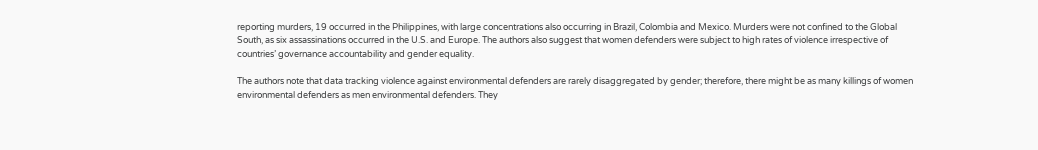reporting murders, 19 occurred in the Philippines, with large concentrations also occurring in Brazil, Colombia and Mexico. Murders were not confined to the Global South, as six assassinations occurred in the U.S. and Europe. The authors also suggest that women defenders were subject to high rates of violence irrespective of countries’ governance accountability and gender equality.

The authors note that data tracking violence against environmental defenders are rarely disaggregated by gender; therefore, there might be as many killings of women environmental defenders as men environmental defenders. They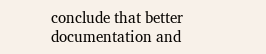conclude that better documentation and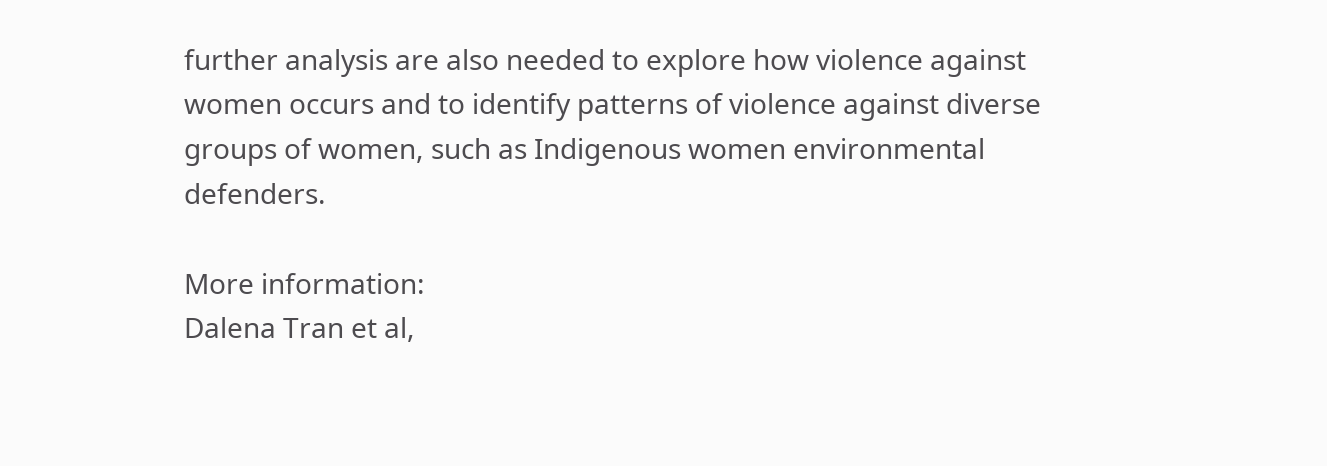further analysis are also needed to explore how violence against women occurs and to identify patterns of violence against diverse groups of women, such as Indigenous women environmental defenders.

More information:
Dalena Tran et al,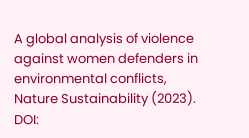A global analysis of violence against women defenders in environmental conflicts, Nature Sustainability (2023). DOI: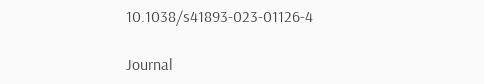10.1038/s41893-023-01126-4

Journal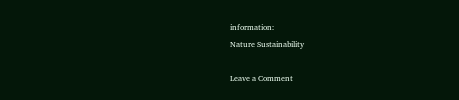information:
Nature Sustainability

Leave a Comment